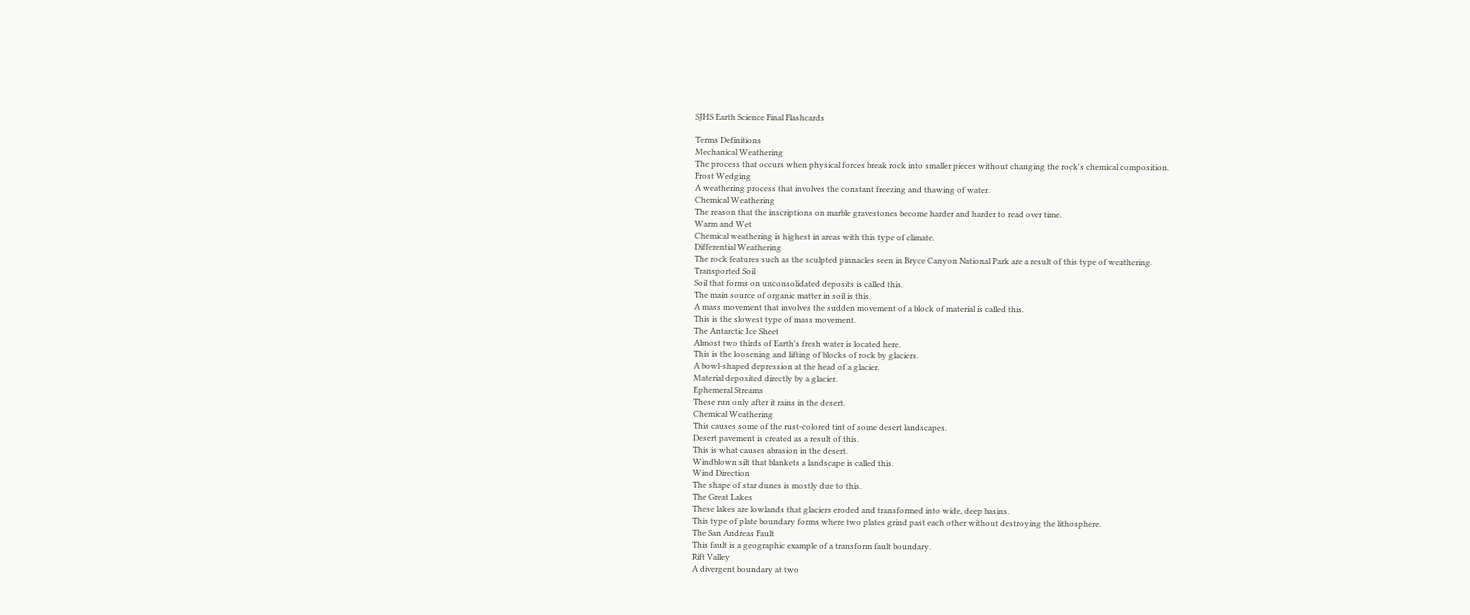SJHS Earth Science Final Flashcards

Terms Definitions
Mechanical Weathering
The process that occurs when physical forces break rock into smaller pieces without changing the rock's chemical composition.
Frost Wedging
A weathering process that involves the constant freezing and thawing of water.
Chemical Weathering
The reason that the inscriptions on marble gravestones become harder and harder to read over time.
Warm and Wet
Chemical weathering is highest in areas with this type of climate.
Differential Weathering
The rock features such as the sculpted pinnacles seen in Bryce Canyon National Park are a result of this type of weathering.
Transported Soil
Soil that forms on unconsolidated deposits is called this.
The main source of organic matter in soil is this.
A mass movement that involves the sudden movement of a block of material is called this.
This is the slowest type of mass movement.
The Antarctic Ice Sheet
Almost two thirds of Earth's fresh water is located here.
This is the loosening and lifting of blocks of rock by glaciers.
A bowl-shaped depression at the head of a glacier.
Material deposited directly by a glacier.
Ephemeral Streams
These run only after it rains in the desert.
Chemical Weathering
This causes some of the rust-colored tint of some desert landscapes.
Desert pavement is created as a result of this.
This is what causes abrasion in the desert.
Windblown silt that blankets a landscape is called this.
Wind Direction
The shape of star dunes is mostly due to this.
The Great Lakes
These lakes are lowlands that glaciers eroded and transformed into wide, deep basins.
This type of plate boundary forms where two plates grind past each other without destroying the lithosphere.
The San Andreas Fault
This fault is a geographic example of a transform fault boundary.
Rift Valley
A divergent boundary at two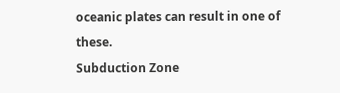oceanic plates can result in one of these.
Subduction Zone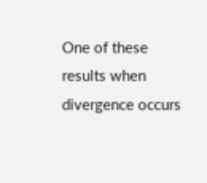One of these results when divergence occurs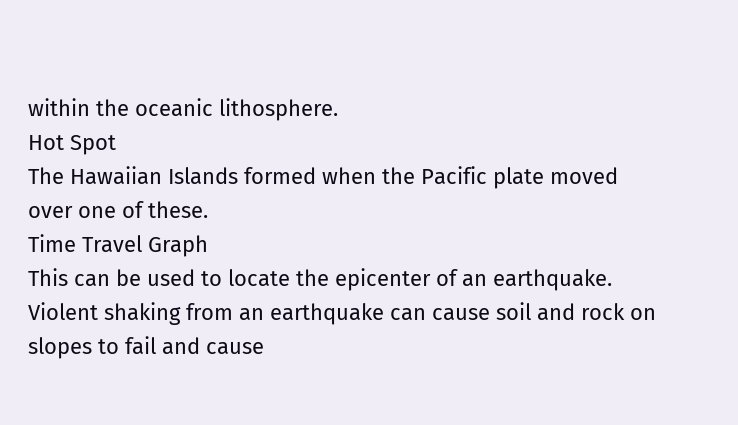within the oceanic lithosphere.
Hot Spot
The Hawaiian Islands formed when the Pacific plate moved over one of these.
Time Travel Graph
This can be used to locate the epicenter of an earthquake.
Violent shaking from an earthquake can cause soil and rock on slopes to fail and cause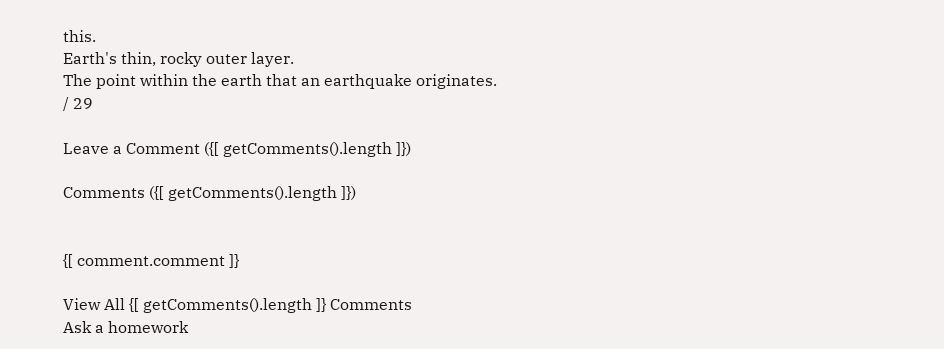this.
Earth's thin, rocky outer layer.
The point within the earth that an earthquake originates.
/ 29

Leave a Comment ({[ getComments().length ]})

Comments ({[ getComments().length ]})


{[ comment.comment ]}

View All {[ getComments().length ]} Comments
Ask a homework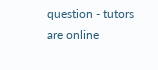question - tutors are online